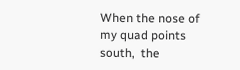When the nose of my quad points south,  the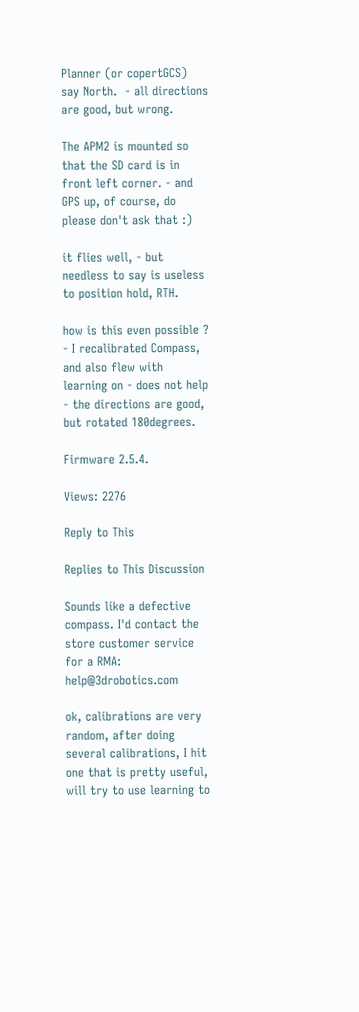Planner (or copertGCS) say North.  - all directions are good, but wrong.

The APM2 is mounted so that the SD card is in front left corner. - and GPS up, of course, do please don't ask that :)

it flies well, - but needless to say is useless to position hold, RTH.

how is this even possible ? - I recalibrated Compass, and also flew with learning on - does not help - the directions are good, but rotated 180degrees.

Firmware 2.5.4.

Views: 2276

Reply to This

Replies to This Discussion

Sounds like a defective compass. I'd contact the store customer service for a RMA: help@3drobotics.com

ok, calibrations are very random, after doing several calibrations, I hit one that is pretty useful, will try to use learning to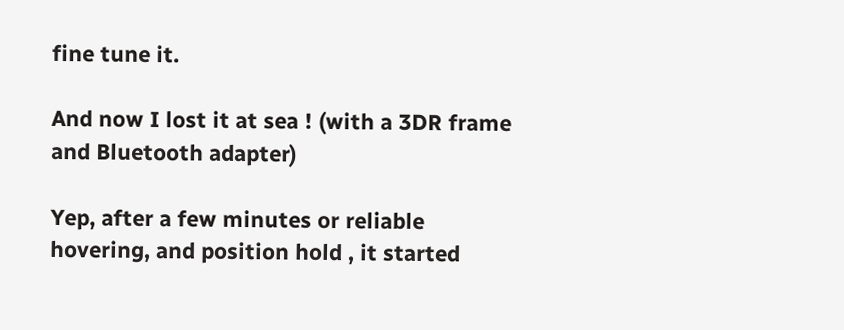fine tune it.

And now I lost it at sea ! (with a 3DR frame and Bluetooth adapter)

Yep, after a few minutes or reliable hovering, and position hold , it started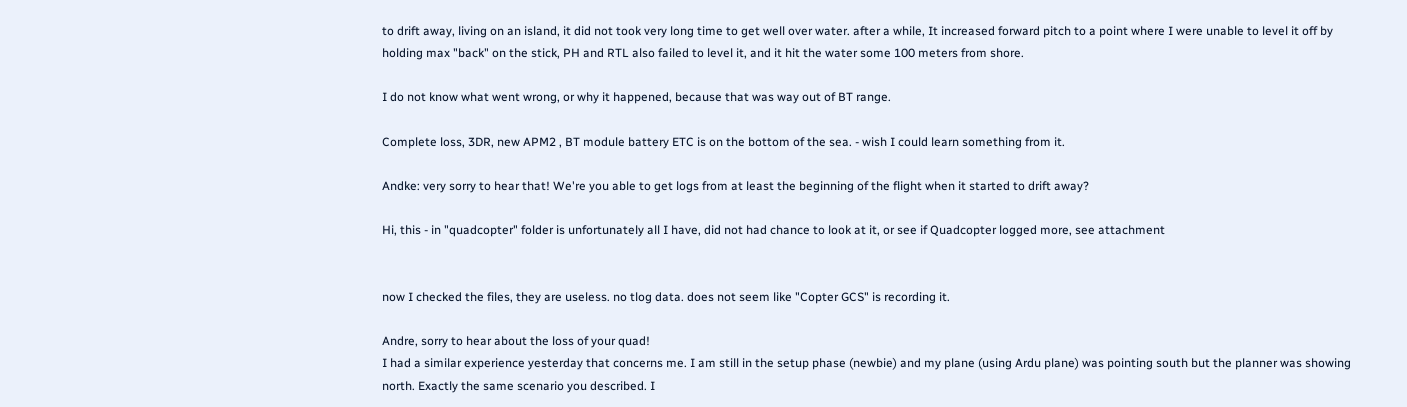to drift away, living on an island, it did not took very long time to get well over water. after a while, It increased forward pitch to a point where I were unable to level it off by holding max "back" on the stick, PH and RTL also failed to level it, and it hit the water some 100 meters from shore.

I do not know what went wrong, or why it happened, because that was way out of BT range.

Complete loss, 3DR, new APM2 , BT module battery ETC is on the bottom of the sea. - wish I could learn something from it.

Andke: very sorry to hear that! We're you able to get logs from at least the beginning of the flight when it started to drift away?

Hi, this - in "quadcopter" folder is unfortunately all I have, did not had chance to look at it, or see if Quadcopter logged more, see attachment


now I checked the files, they are useless. no tlog data. does not seem like "Copter GCS" is recording it.

Andre, sorry to hear about the loss of your quad!
I had a similar experience yesterday that concerns me. I am still in the setup phase (newbie) and my plane (using Ardu plane) was pointing south but the planner was showing north. Exactly the same scenario you described. I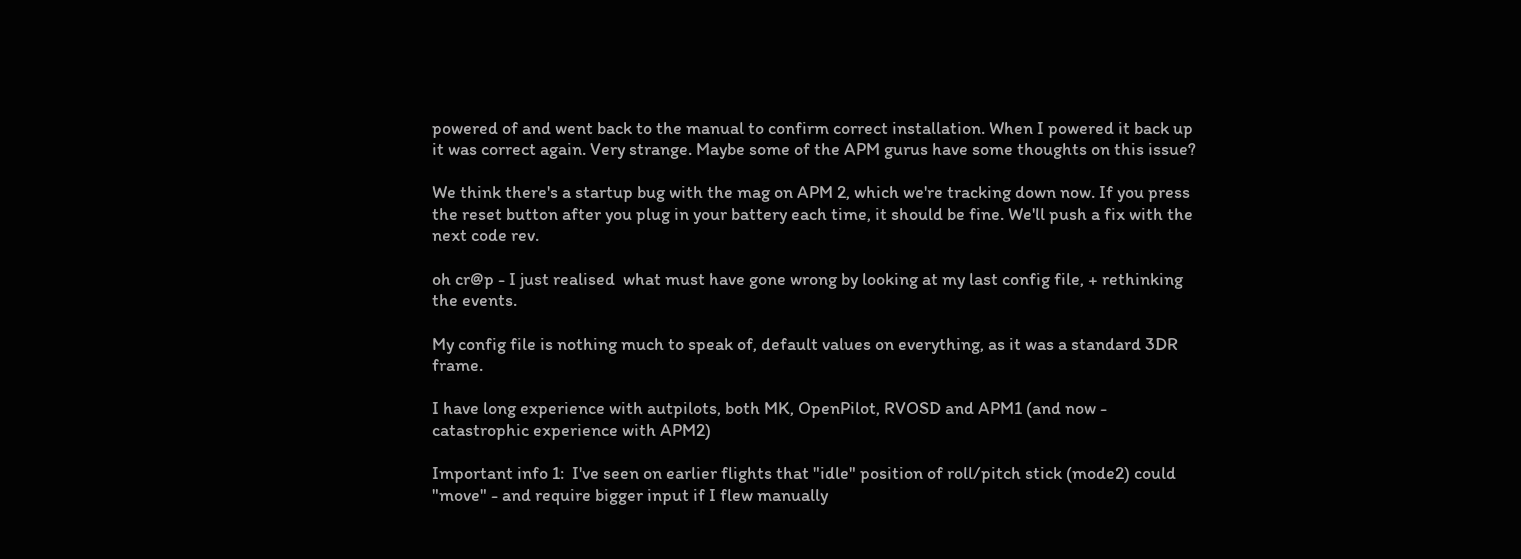powered of and went back to the manual to confirm correct installation. When I powered it back up it was correct again. Very strange. Maybe some of the APM gurus have some thoughts on this issue?

We think there's a startup bug with the mag on APM 2, which we're tracking down now. If you press the reset button after you plug in your battery each time, it should be fine. We'll push a fix with the next code rev.

oh cr@p - I just realised  what must have gone wrong by looking at my last config file, + rethinking the events.

My config file is nothing much to speak of, default values on everything, as it was a standard 3DR frame.

I have long experience with autpilots, both MK, OpenPilot, RVOSD and APM1 (and now - catastrophic experience with APM2)

Important info 1:  I've seen on earlier flights that "idle" position of roll/pitch stick (mode2) could "move" - and require bigger input if I flew manually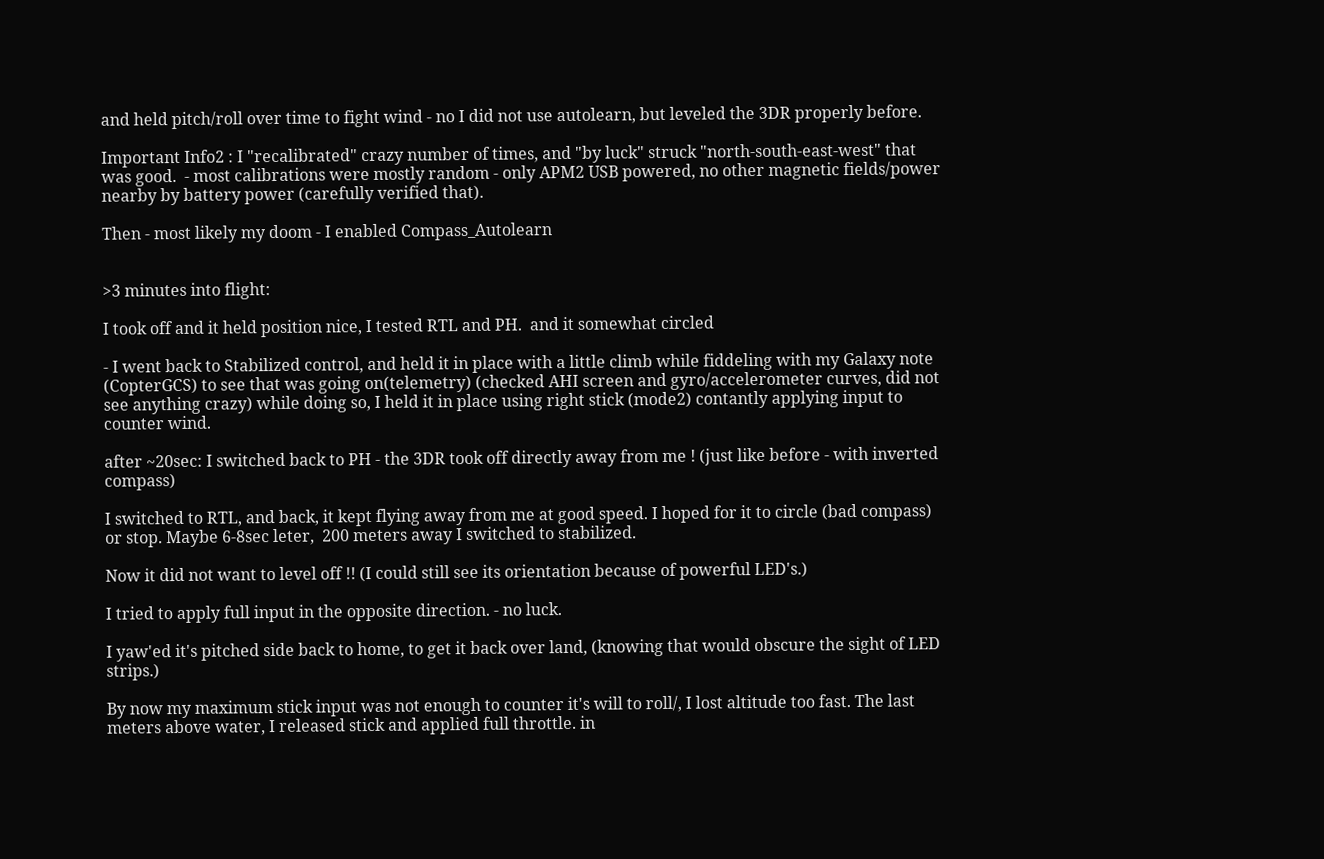and held pitch/roll over time to fight wind - no I did not use autolearn, but leveled the 3DR properly before.

Important Info2 : I "recalibrated" crazy number of times, and "by luck" struck "north-south-east-west" that was good.  - most calibrations were mostly random - only APM2 USB powered, no other magnetic fields/power nearby by battery power (carefully verified that).

Then - most likely my doom - I enabled Compass_Autolearn


>3 minutes into flight:

I took off and it held position nice, I tested RTL and PH.  and it somewhat circled

- I went back to Stabilized control, and held it in place with a little climb while fiddeling with my Galaxy note (CopterGCS) to see that was going on(telemetry) (checked AHI screen and gyro/accelerometer curves, did not see anything crazy) while doing so, I held it in place using right stick (mode2) contantly applying input to counter wind.

after ~20sec: I switched back to PH - the 3DR took off directly away from me ! (just like before - with inverted compass)

I switched to RTL, and back, it kept flying away from me at good speed. I hoped for it to circle (bad compass) or stop. Maybe 6-8sec leter,  200 meters away I switched to stabilized.

Now it did not want to level off !! (I could still see its orientation because of powerful LED's.)

I tried to apply full input in the opposite direction. - no luck.

I yaw'ed it's pitched side back to home, to get it back over land, (knowing that would obscure the sight of LED strips.)

By now my maximum stick input was not enough to counter it's will to roll/, I lost altitude too fast. The last meters above water, I released stick and applied full throttle. in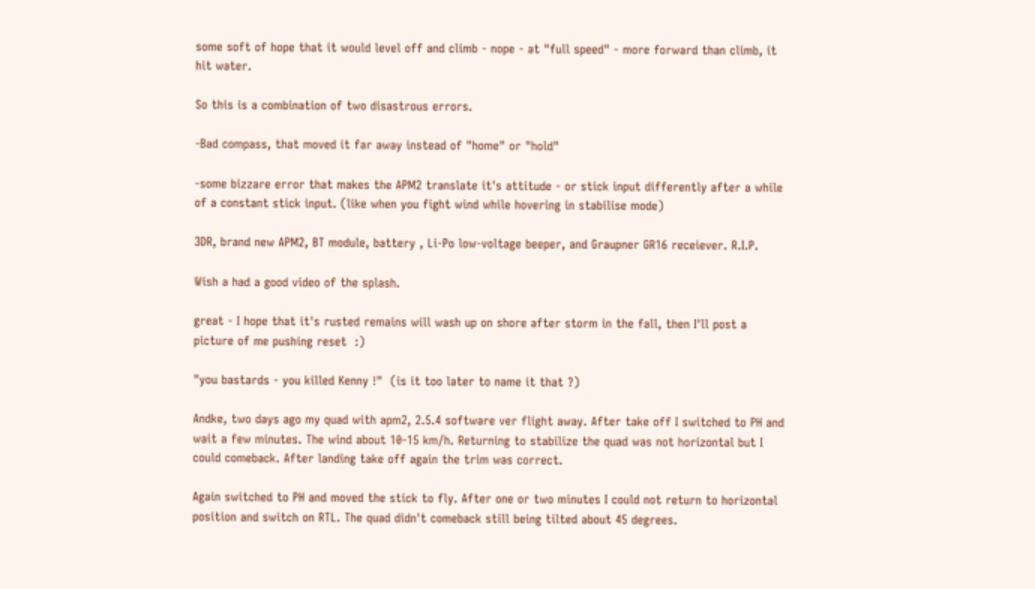some soft of hope that it would level off and climb - nope - at "full speed" - more forward than climb, it hit water.

So this is a combination of two disastrous errors.

-Bad compass, that moved it far away instead of "home" or "hold"

-some bizzare error that makes the APM2 translate it's attitude - or stick input differently after a while of a constant stick input. (like when you fight wind while hovering in stabilise mode)

3DR, brand new APM2, BT module, battery , Li-Po low-voltage beeper, and Graupner GR16 receiever. R.I.P.

Wish a had a good video of the splash.

great - I hope that it's rusted remains will wash up on shore after storm in the fall, then I'll post a picture of me pushing reset  :)

"you bastards - you killed Kenny !"  (is it too later to name it that ?)

Andke, two days ago my quad with apm2, 2.5.4 software ver flight away. After take off I switched to PH and wait a few minutes. The wind about 10-15 km/h. Returning to stabilize the quad was not horizontal but I could comeback. After landing take off again the trim was correct.

Again switched to PH and moved the stick to fly. After one or two minutes I could not return to horizontal position and switch on RTL. The quad didn't comeback still being tilted about 45 degrees.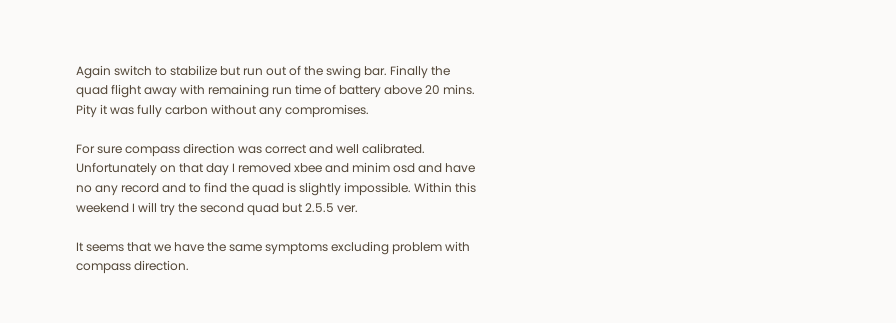Again switch to stabilize but run out of the swing bar. Finally the quad flight away with remaining run time of battery above 20 mins. Pity it was fully carbon without any compromises.

For sure compass direction was correct and well calibrated. Unfortunately on that day I removed xbee and minim osd and have no any record and to find the quad is slightly impossible. Within this weekend I will try the second quad but 2.5.5 ver.

It seems that we have the same symptoms excluding problem with compass direction.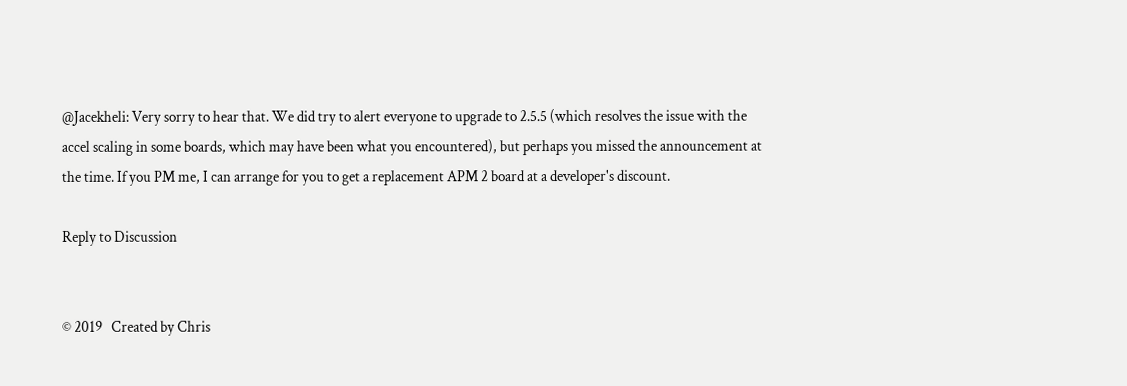@Jacekheli: Very sorry to hear that. We did try to alert everyone to upgrade to 2.5.5 (which resolves the issue with the accel scaling in some boards, which may have been what you encountered), but perhaps you missed the announcement at the time. If you PM me, I can arrange for you to get a replacement APM 2 board at a developer's discount.

Reply to Discussion


© 2019   Created by Chris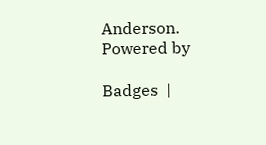Anderson.   Powered by

Badges  |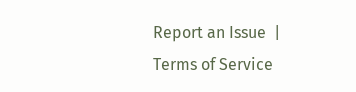Report an Issue  |  Terms of Service